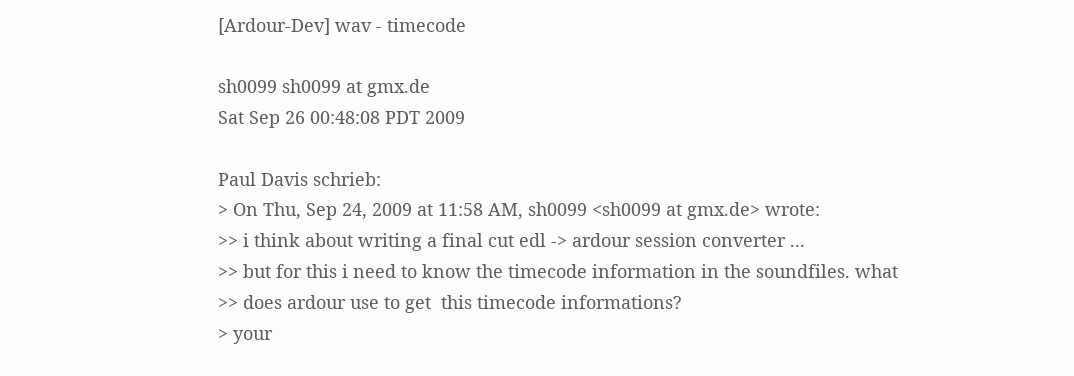[Ardour-Dev] wav - timecode

sh0099 sh0099 at gmx.de
Sat Sep 26 00:48:08 PDT 2009

Paul Davis schrieb:
> On Thu, Sep 24, 2009 at 11:58 AM, sh0099 <sh0099 at gmx.de> wrote:
>> i think about writing a final cut edl -> ardour session converter ...
>> but for this i need to know the timecode information in the soundfiles. what
>> does ardour use to get  this timecode informations?
> your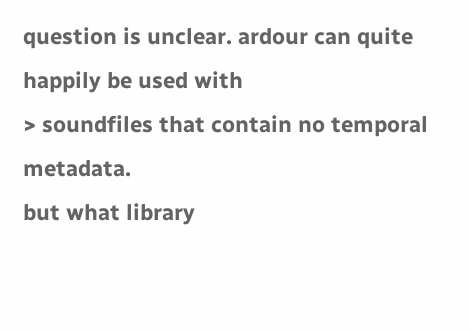question is unclear. ardour can quite happily be used with
> soundfiles that contain no temporal metadata.
but what library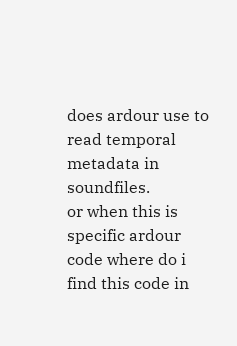does ardour use to read temporal metadata in soundfiles.
or when this is specific ardour code where do i find this code in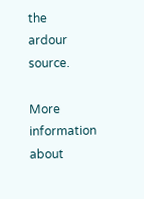the
ardour source.

More information about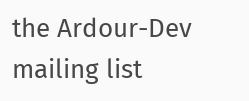the Ardour-Dev mailing list